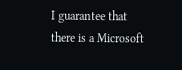I guarantee that there is a Microsoft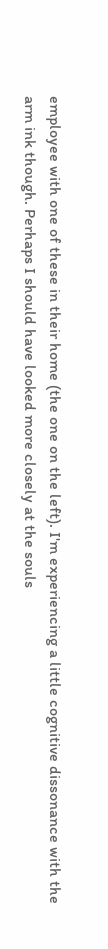employee with one of these in their home (the one on the left). I'm experiencing a little cognitive dissonance with the arm ink though. Perhaps I should have looked more closely at the souls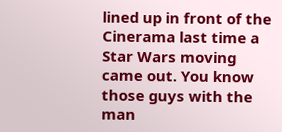lined up in front of the Cinerama last time a Star Wars moving came out. You know those guys with the man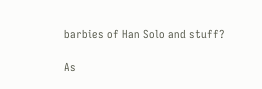barbies of Han Solo and stuff?

As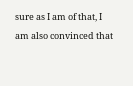sure as I am of that, I am also convinced that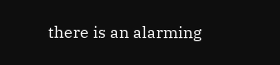there is an alarming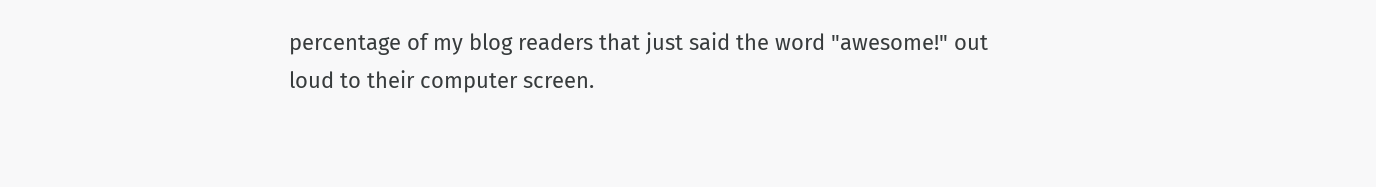percentage of my blog readers that just said the word "awesome!" out loud to their computer screen.